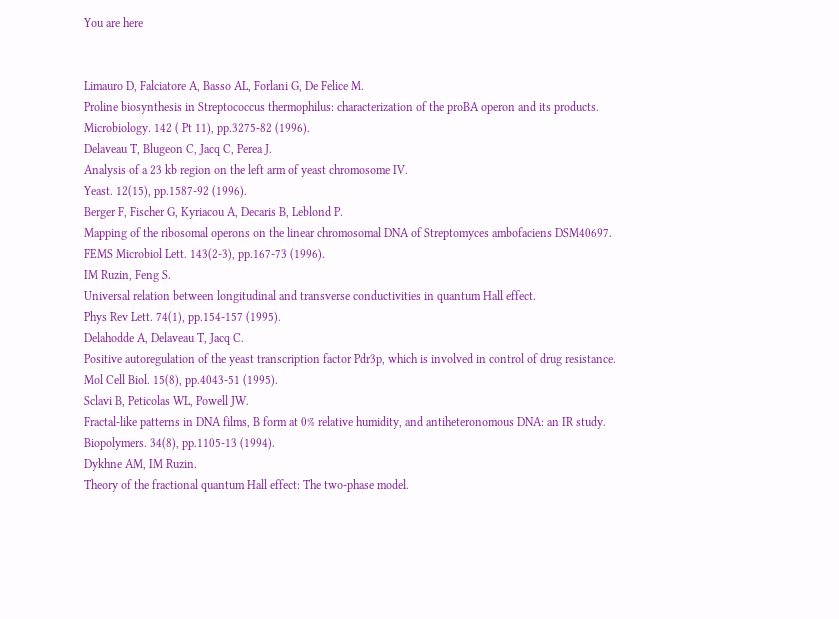You are here


Limauro D, Falciatore A, Basso AL, Forlani G, De Felice M.
Proline biosynthesis in Streptococcus thermophilus: characterization of the proBA operon and its products.
Microbiology. 142 ( Pt 11), pp.3275-82 (1996).
Delaveau T, Blugeon C, Jacq C, Perea J.
Analysis of a 23 kb region on the left arm of yeast chromosome IV.
Yeast. 12(15), pp.1587-92 (1996).
Berger F, Fischer G, Kyriacou A, Decaris B, Leblond P.
Mapping of the ribosomal operons on the linear chromosomal DNA of Streptomyces ambofaciens DSM40697.
FEMS Microbiol Lett. 143(2-3), pp.167-73 (1996).
IM Ruzin, Feng S.
Universal relation between longitudinal and transverse conductivities in quantum Hall effect.
Phys Rev Lett. 74(1), pp.154-157 (1995).
Delahodde A, Delaveau T, Jacq C.
Positive autoregulation of the yeast transcription factor Pdr3p, which is involved in control of drug resistance.
Mol Cell Biol. 15(8), pp.4043-51 (1995).
Sclavi B, Peticolas WL, Powell JW.
Fractal-like patterns in DNA films, B form at 0% relative humidity, and antiheteronomous DNA: an IR study.
Biopolymers. 34(8), pp.1105-13 (1994).
Dykhne AM, IM Ruzin.
Theory of the fractional quantum Hall effect: The two-phase model.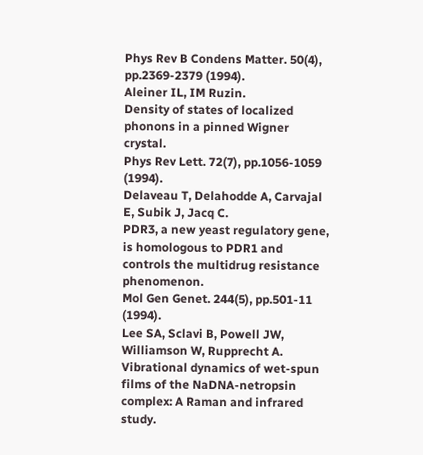Phys Rev B Condens Matter. 50(4), pp.2369-2379 (1994).
Aleiner IL, IM Ruzin.
Density of states of localized phonons in a pinned Wigner crystal.
Phys Rev Lett. 72(7), pp.1056-1059 (1994).
Delaveau T, Delahodde A, Carvajal E, Subik J, Jacq C.
PDR3, a new yeast regulatory gene, is homologous to PDR1 and controls the multidrug resistance phenomenon.
Mol Gen Genet. 244(5), pp.501-11 (1994).
Lee SA, Sclavi B, Powell JW, Williamson W, Rupprecht A.
Vibrational dynamics of wet-spun films of the NaDNA-netropsin complex: A Raman and infrared study.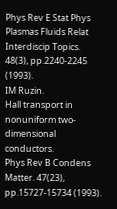Phys Rev E Stat Phys Plasmas Fluids Relat Interdiscip Topics. 48(3), pp.2240-2245 (1993).
IM Ruzin.
Hall transport in nonuniform two-dimensional conductors.
Phys Rev B Condens Matter. 47(23), pp.15727-15734 (1993).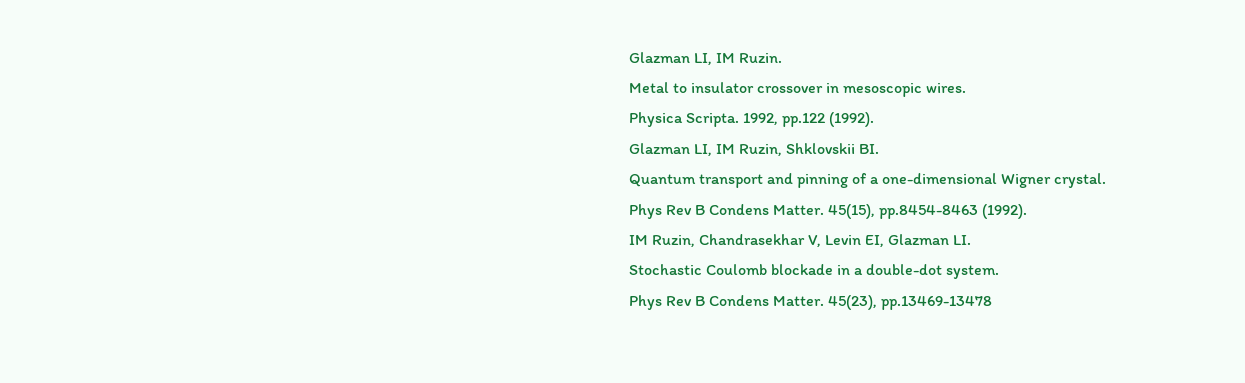Glazman LI, IM Ruzin.
Metal to insulator crossover in mesoscopic wires.
Physica Scripta. 1992, pp.122 (1992).
Glazman LI, IM Ruzin, Shklovskii BI.
Quantum transport and pinning of a one-dimensional Wigner crystal.
Phys Rev B Condens Matter. 45(15), pp.8454-8463 (1992).
IM Ruzin, Chandrasekhar V, Levin EI, Glazman LI.
Stochastic Coulomb blockade in a double-dot system.
Phys Rev B Condens Matter. 45(23), pp.13469-13478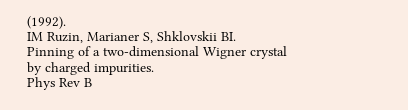(1992).
IM Ruzin, Marianer S, Shklovskii BI.
Pinning of a two-dimensional Wigner crystal by charged impurities.
Phys Rev B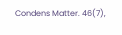Condens Matter. 46(7),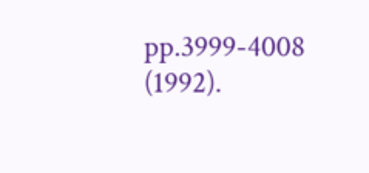pp.3999-4008 (1992).